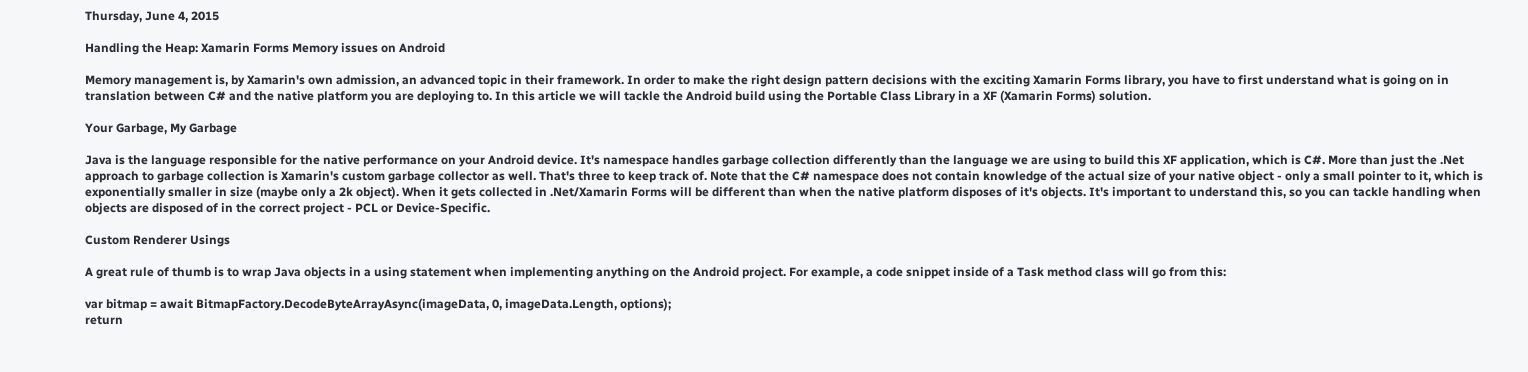Thursday, June 4, 2015

Handling the Heap: Xamarin Forms Memory issues on Android

Memory management is, by Xamarin's own admission, an advanced topic in their framework. In order to make the right design pattern decisions with the exciting Xamarin Forms library, you have to first understand what is going on in translation between C# and the native platform you are deploying to. In this article we will tackle the Android build using the Portable Class Library in a XF (Xamarin Forms) solution.

Your Garbage, My Garbage

Java is the language responsible for the native performance on your Android device. It's namespace handles garbage collection differently than the language we are using to build this XF application, which is C#. More than just the .Net approach to garbage collection is Xamarin's custom garbage collector as well. That's three to keep track of. Note that the C# namespace does not contain knowledge of the actual size of your native object - only a small pointer to it, which is exponentially smaller in size (maybe only a 2k object). When it gets collected in .Net/Xamarin Forms will be different than when the native platform disposes of it's objects. It's important to understand this, so you can tackle handling when objects are disposed of in the correct project - PCL or Device-Specific.

Custom Renderer Usings

A great rule of thumb is to wrap Java objects in a using statement when implementing anything on the Android project. For example, a code snippet inside of a Task method class will go from this:

var bitmap = await BitmapFactory.DecodeByteArrayAsync(imageData, 0, imageData.Length, options);
return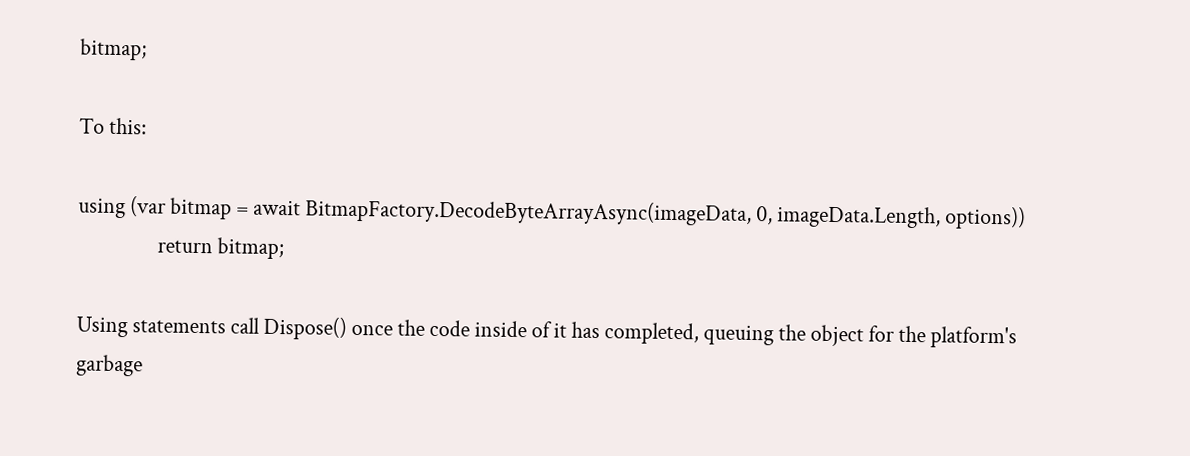bitmap;

To this:

using (var bitmap = await BitmapFactory.DecodeByteArrayAsync(imageData, 0, imageData.Length, options))
                return bitmap;

Using statements call Dispose() once the code inside of it has completed, queuing the object for the platform's garbage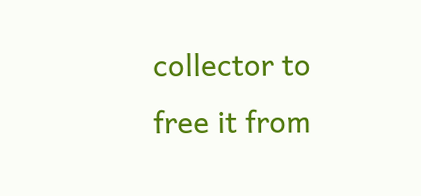collector to free it from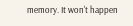memory. It won't happen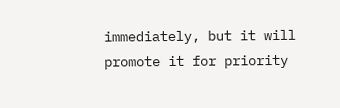immediately, but it will promote it for priority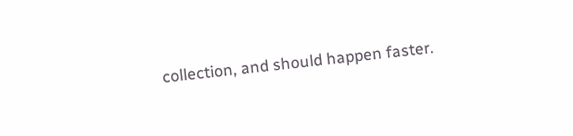collection, and should happen faster.